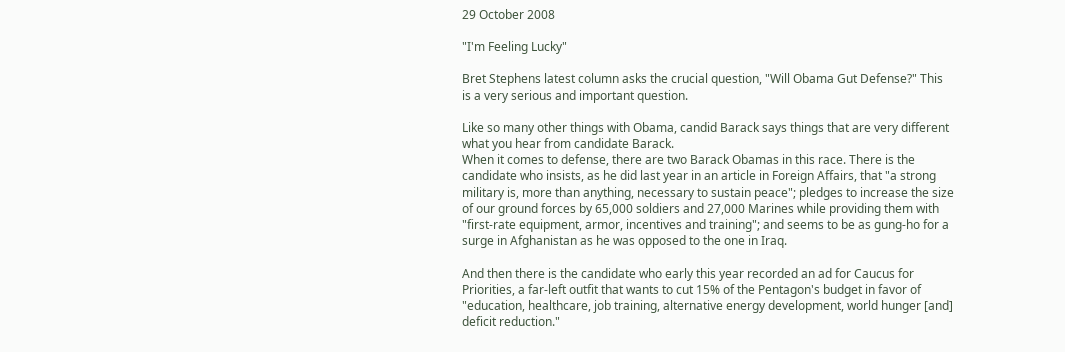29 October 2008

"I'm Feeling Lucky"

Bret Stephens latest column asks the crucial question, "Will Obama Gut Defense?" This is a very serious and important question.

Like so many other things with Obama, candid Barack says things that are very different what you hear from candidate Barack.
When it comes to defense, there are two Barack Obamas in this race. There is the candidate who insists, as he did last year in an article in Foreign Affairs, that "a strong military is, more than anything, necessary to sustain peace"; pledges to increase the size of our ground forces by 65,000 soldiers and 27,000 Marines while providing them with "first-rate equipment, armor, incentives and training"; and seems to be as gung-ho for a surge in Afghanistan as he was opposed to the one in Iraq.

And then there is the candidate who early this year recorded an ad for Caucus for Priorities, a far-left outfit that wants to cut 15% of the Pentagon's budget in favor of "education, healthcare, job training, alternative energy development, world hunger [and] deficit reduction."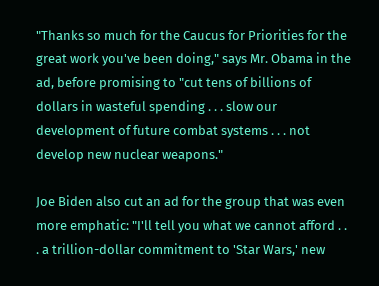"Thanks so much for the Caucus for Priorities for the great work you've been doing," says Mr. Obama in the ad, before promising to "cut tens of billions of dollars in wasteful spending . . . slow our development of future combat systems . . . not develop new nuclear weapons."

Joe Biden also cut an ad for the group that was even more emphatic: "I'll tell you what we cannot afford . . . a trillion-dollar commitment to 'Star Wars,' new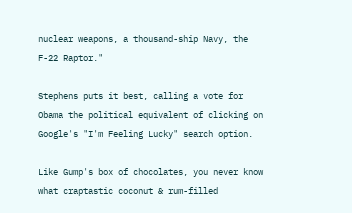nuclear weapons, a thousand-ship Navy, the F-22 Raptor."

Stephens puts it best, calling a vote for Obama the political equivalent of clicking on Google's "I'm Feeling Lucky" search option.

Like Gump's box of chocolates, you never know what craptastic coconut & rum-filled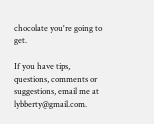chocolate you're going to get.

If you have tips, questions, comments or suggestions, email me at lybberty@gmail.com.